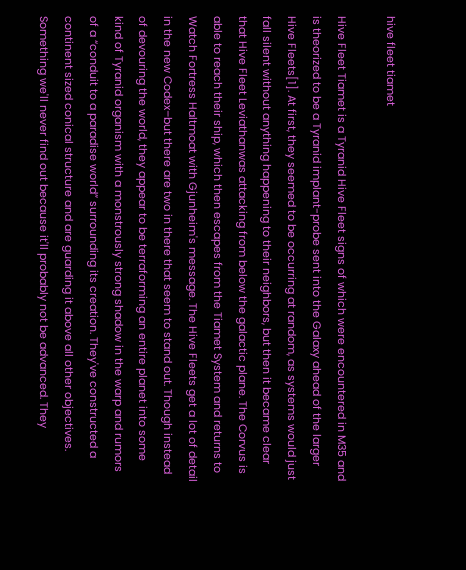hive fleet tiamet

Hive Fleet Tiamet is a Tyranid Hive Fleet signs of which were encountered in M35 and is theorized to be a Tyranid implant-probe sent into the Galaxy ahead of the larger Hive Fleets[1]. At first, they seemed to be occurring at random, as systems would just fall silent without anything happening to their neighbors, but then it became clear that Hive Fleet Leviathanwas attacking from below the galactic plane. The Corvus is able to reach their ship, which then escapes from the Tiamet System and returns to Watch Fortress Haltmoat with Gjunheim's message. The Hive Fleets get a lot of detail in the new Codex–but there are two in there that seem to stand out. Though instead of devouring the world, they appear to be terraforming an entire planet into some kind of Tyranid organism with a monstrously strong shadow in the warp and rumors of a “conduit to a paradise world” surrounding its creation. They've constructed a continent sized conical structure and are guarding it above all other objectives. Something we'll never find out because it'll probably not be advanced. They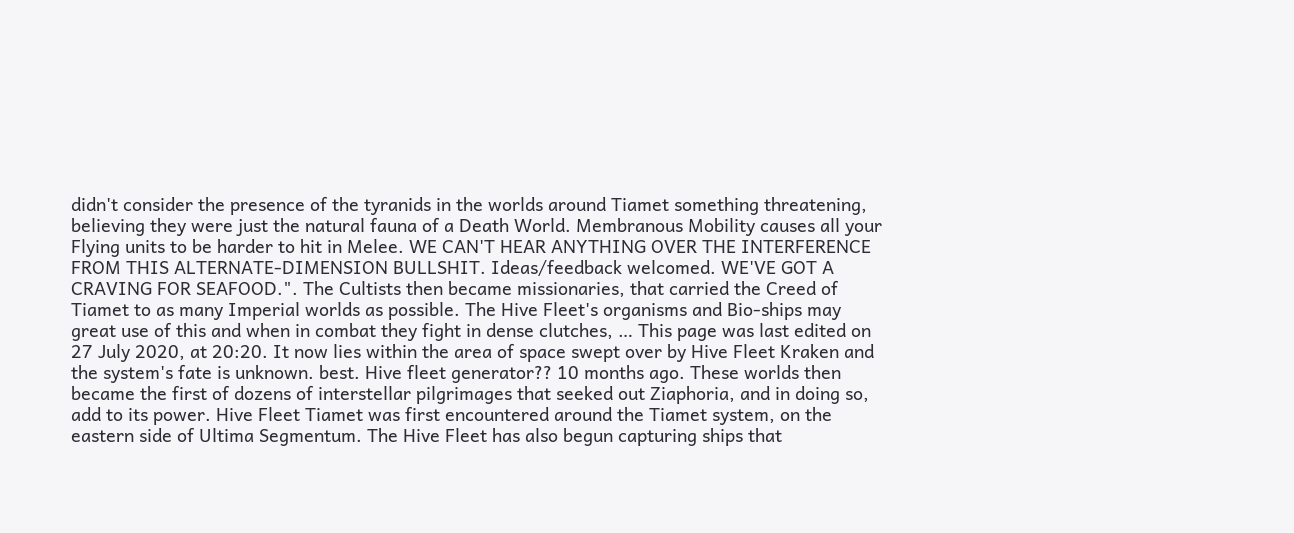didn't consider the presence of the tyranids in the worlds around Tiamet something threatening, believing they were just the natural fauna of a Death World. Membranous Mobility causes all your Flying units to be harder to hit in Melee. WE CAN'T HEAR ANYTHING OVER THE INTERFERENCE FROM THIS ALTERNATE-DIMENSION BULLSHIT. Ideas/feedback welcomed. WE'VE GOT A CRAVING FOR SEAFOOD.". The Cultists then became missionaries, that carried the Creed of Tiamet to as many Imperial worlds as possible. The Hive Fleet's organisms and Bio-ships may great use of this and when in combat they fight in dense clutches, … This page was last edited on 27 July 2020, at 20:20. It now lies within the area of space swept over by Hive Fleet Kraken and the system's fate is unknown. best. Hive fleet generator?? 10 months ago. These worlds then became the first of dozens of interstellar pilgrimages that seeked out Ziaphoria, and in doing so, add to its power. Hive Fleet Tiamet was first encountered around the Tiamet system, on the eastern side of Ultima Segmentum. The Hive Fleet has also begun capturing ships that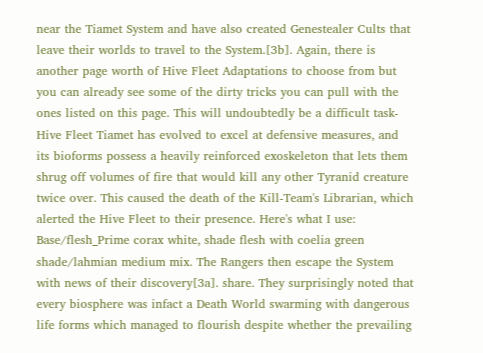near the Tiamet System and have also created Genestealer Cults that leave their worlds to travel to the System.[3b]. Again, there is another page worth of Hive Fleet Adaptations to choose from but you can already see some of the dirty tricks you can pull with the ones listed on this page. This will undoubtedly be a difficult task- Hive Fleet Tiamet has evolved to excel at defensive measures, and its bioforms possess a heavily reinforced exoskeleton that lets them shrug off volumes of fire that would kill any other Tyranid creature twice over. This caused the death of the Kill-Team's Librarian, which alerted the Hive Fleet to their presence. Here's what I use: Base/flesh_Prime corax white, shade flesh with coelia green shade/lahmian medium mix. The Rangers then escape the System with news of their discovery[3a]. share. They surprisingly noted that every biosphere was infact a Death World swarming with dangerous life forms which managed to flourish despite whether the prevailing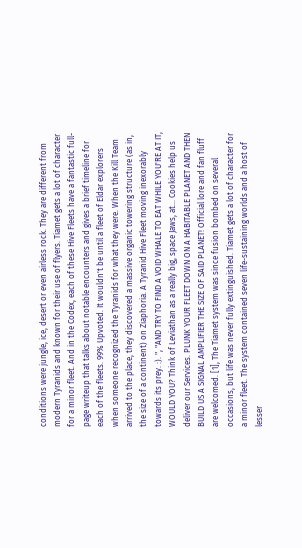conditions were jungle, ice, desert or even airless rock. They are different from modern Tyranids and known for their use of flyers. Tiamet gets a lot of character for a minor fleet. And in the Codex, each of these Hive Fleets have a fantastic full-page writeup that talks about notable encounters and gives a brief timeline for each of the fleets. 99% Upvoted. It wouldn't be until a fleet of Eldar explorers when someone recognized the Tyranids for what they were. When the Kill Team arrived to the place, they discovered a massive organic towering structure (as in, the size of a continent) on Ziaphoria. A Tyranid Hive Fleet moving inexorably towards its prey. :). ", "AND TRY TO FIND A VOID WHALE TO EAT WHILE YOU'RE AT IT, WOULD YOU? Think of Leviathan as a really big, space Jaws, at… Cookies help us deliver our Services. PLUNK YOUR FLEET DOWN ON A HABITABLE PLANET AND THEN BUILD US A SIGNAL AMPLIFIER THE SIZE OF SAID PLANET! Official lore and fan fluff are welcomed. [1], The Tiamet system was since fusion bombed on several occasions, but life was never fully extinguished. Tiamet gets a lot of character for a minor fleet. The system contained seven life-sustaining worlds and a host of lesser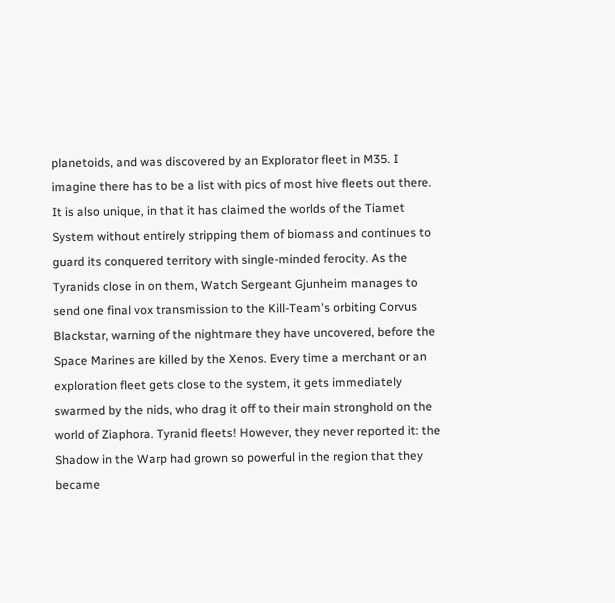planetoids, and was discovered by an Explorator fleet in M35. I imagine there has to be a list with pics of most hive fleets out there. It is also unique, in that it has claimed the worlds of the Tiamet System without entirely stripping them of biomass and continues to guard its conquered territory with single-minded ferocity. As the Tyranids close in on them, Watch Sergeant Gjunheim manages to send one final vox transmission to the Kill-Team's orbiting Corvus Blackstar, warning of the nightmare they have uncovered, before the Space Marines are killed by the Xenos. Every time a merchant or an exploration fleet gets close to the system, it gets immediately swarmed by the nids, who drag it off to their main stronghold on the world of Ziaphora. Tyranid fleets! However, they never reported it: the Shadow in the Warp had grown so powerful in the region that they became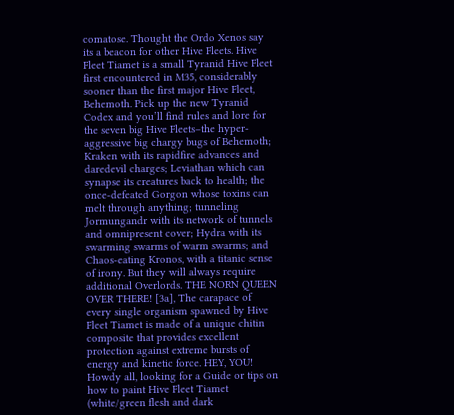comatose. Thought the Ordo Xenos say its a beacon for other Hive Fleets. Hive Fleet Tiamet is a small Tyranid Hive Fleet first encountered in M35, considerably sooner than the first major Hive Fleet, Behemoth. Pick up the new Tyranid Codex and you’ll find rules and lore for the seven big Hive Fleets–the hyper-aggressive big chargy bugs of Behemoth; Kraken with its rapidfire advances and daredevil charges; Leviathan which can synapse its creatures back to health; the once-defeated Gorgon whose toxins can melt through anything; tunneling Jormungandr with its network of tunnels and omnipresent cover; Hydra with its swarming swarms of warm swarms; and Chaos-eating Kronos, with a titanic sense of irony. But they will always require additional Overlords. THE NORN QUEEN OVER THERE! [3a], The carapace of every single organism spawned by Hive Fleet Tiamet is made of a unique chitin composite that provides excellent protection against extreme bursts of energy and kinetic force. HEY, YOU! Howdy all, looking for a Guide or tips on how to paint Hive Fleet Tiamet (white/green flesh and dark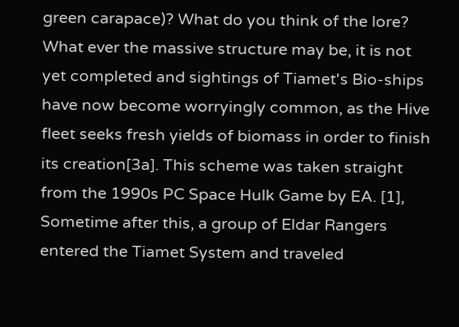green carapace)? What do you think of the lore? What ever the massive structure may be, it is not yet completed and sightings of Tiamet's Bio-ships have now become worryingly common, as the Hive fleet seeks fresh yields of biomass in order to finish its creation[3a]. This scheme was taken straight from the 1990s PC Space Hulk Game by EA. [1], Sometime after this, a group of Eldar Rangers entered the Tiamet System and traveled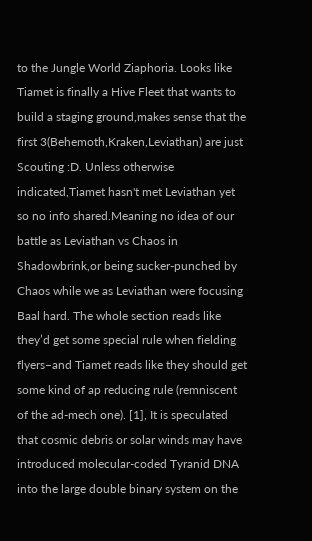to the Jungle World Ziaphoria. Looks like Tiamet is finally a Hive Fleet that wants to build a staging ground,makes sense that the first 3(Behemoth,Kraken,Leviathan) are just Scouting :D. Unless otherwise indicated,Tiamet hasn't met Leviathan yet so no info shared.Meaning no idea of our battle as Leviathan vs Chaos in Shadowbrink,or being sucker-punched by Chaos while we as Leviathan were focusing Baal hard. The whole section reads like they’d get some special rule when fielding flyers–and Tiamet reads like they should get some kind of ap reducing rule (remniscent of the ad-mech one). [1], It is speculated that cosmic debris or solar winds may have introduced molecular-coded Tyranid DNA into the large double binary system on the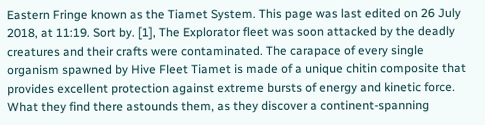Eastern Fringe known as the Tiamet System. This page was last edited on 26 July 2018, at 11:19. Sort by. [1], The Explorator fleet was soon attacked by the deadly creatures and their crafts were contaminated. The carapace of every single organism spawned by Hive Fleet Tiamet is made of a unique chitin composite that provides excellent protection against extreme bursts of energy and kinetic force. What they find there astounds them, as they discover a continent-spanning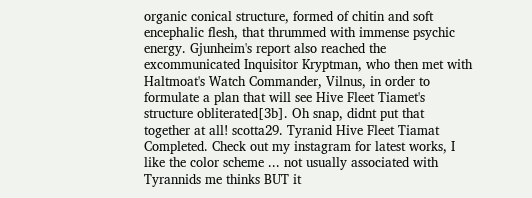organic conical structure, formed of chitin and soft encephalic flesh, that thrummed with immense psychic energy. Gjunheim's report also reached the excommunicated Inquisitor Kryptman, who then met with Haltmoat's Watch Commander, Vilnus, in order to formulate a plan that will see Hive Fleet Tiamet's structure obliterated[3b]. Oh snap, didnt put that together at all! scotta29. Tyranid Hive Fleet Tiamat Completed. Check out my instagram for latest works, I like the color scheme ... not usually associated with Tyrannids me thinks BUT it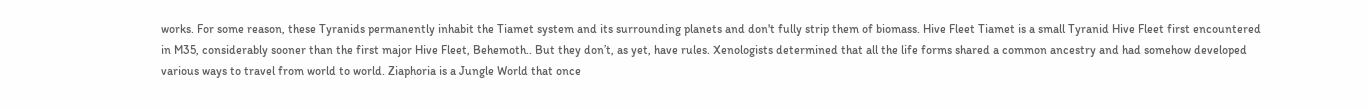works. For some reason, these Tyranids permanently inhabit the Tiamet system and its surrounding planets and don't fully strip them of biomass. Hive Fleet Tiamet is a small Tyranid Hive Fleet first encountered in M35, considerably sooner than the first major Hive Fleet, Behemoth.. But they don’t, as yet, have rules. Xenologists determined that all the life forms shared a common ancestry and had somehow developed various ways to travel from world to world. Ziaphoria is a Jungle World that once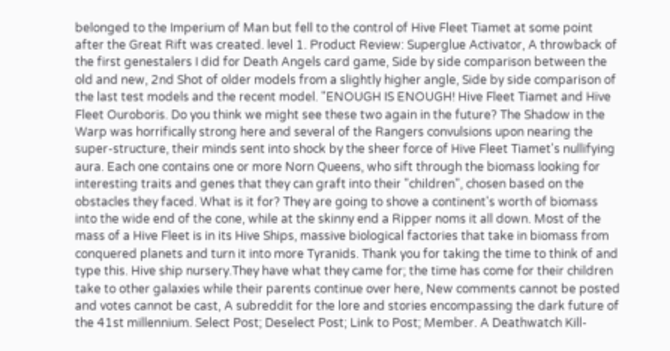belonged to the Imperium of Man but fell to the control of Hive Fleet Tiamet at some point after the Great Rift was created. level 1. Product Review: Superglue Activator, A throwback of the first genestalers I did for Death Angels card game, Side by side comparison between the old and new, 2nd Shot of older models from a slightly higher angle, Side by side comparison of the last test models and the recent model. "ENOUGH IS ENOUGH! Hive Fleet Tiamet and Hive Fleet Ouroboris. Do you think we might see these two again in the future? The Shadow in the Warp was horrifically strong here and several of the Rangers convulsions upon nearing the super-structure, their minds sent into shock by the sheer force of Hive Fleet Tiamet's nullifying aura. Each one contains one or more Norn Queens, who sift through the biomass looking for interesting traits and genes that they can graft into their "children", chosen based on the obstacles they faced. What is it for? They are going to shove a continent's worth of biomass into the wide end of the cone, while at the skinny end a Ripper noms it all down. Most of the mass of a Hive Fleet is in its Hive Ships, massive biological factories that take in biomass from conquered planets and turn it into more Tyranids. Thank you for taking the time to think of and type this. Hive ship nursery.They have what they came for; the time has come for their children take to other galaxies while their parents continue over here, New comments cannot be posted and votes cannot be cast, A subreddit for the lore and stories encompassing the dark future of the 41st millennium. Select Post; Deselect Post; Link to Post; Member. A Deathwatch Kill-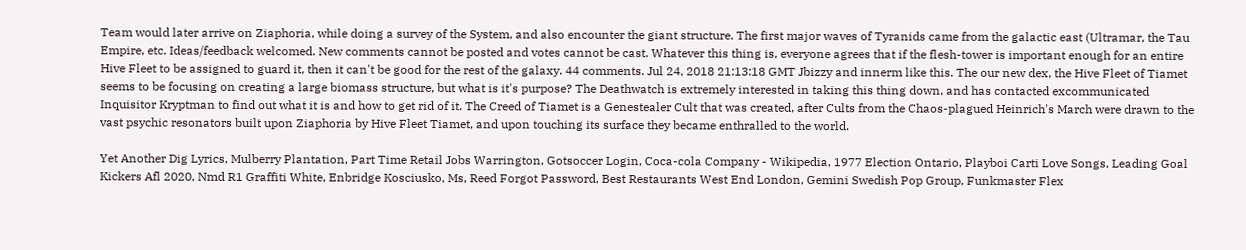Team would later arrive on Ziaphoria, while doing a survey of the System, and also encounter the giant structure. The first major waves of Tyranids came from the galactic east (Ultramar, the Tau Empire, etc. Ideas/feedback welcomed. New comments cannot be posted and votes cannot be cast. Whatever this thing is, everyone agrees that if the flesh-tower is important enough for an entire Hive Fleet to be assigned to guard it, then it can't be good for the rest of the galaxy. 44 comments. Jul 24, 2018 21:13:18 GMT Jbizzy and innerm like this. The our new dex, the Hive Fleet of Tiamet seems to be focusing on creating a large biomass structure, but what is it's purpose? The Deathwatch is extremely interested in taking this thing down, and has contacted excommunicated Inquisitor Kryptman to find out what it is and how to get rid of it. The Creed of Tiamet is a Genestealer Cult that was created, after Cults from the Chaos-plagued Heinrich's March were drawn to the vast psychic resonators built upon Ziaphoria by Hive Fleet Tiamet, and upon touching its surface they became enthralled to the world.

Yet Another Dig Lyrics, Mulberry Plantation, Part Time Retail Jobs Warrington, Gotsoccer Login, Coca-cola Company - Wikipedia, 1977 Election Ontario, Playboi Carti Love Songs, Leading Goal Kickers Afl 2020, Nmd R1 Graffiti White, Enbridge Kosciusko, Ms, Reed Forgot Password, Best Restaurants West End London, Gemini Swedish Pop Group, Funkmaster Flex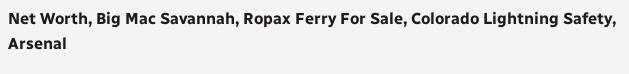Net Worth, Big Mac Savannah, Ropax Ferry For Sale, Colorado Lightning Safety, Arsenal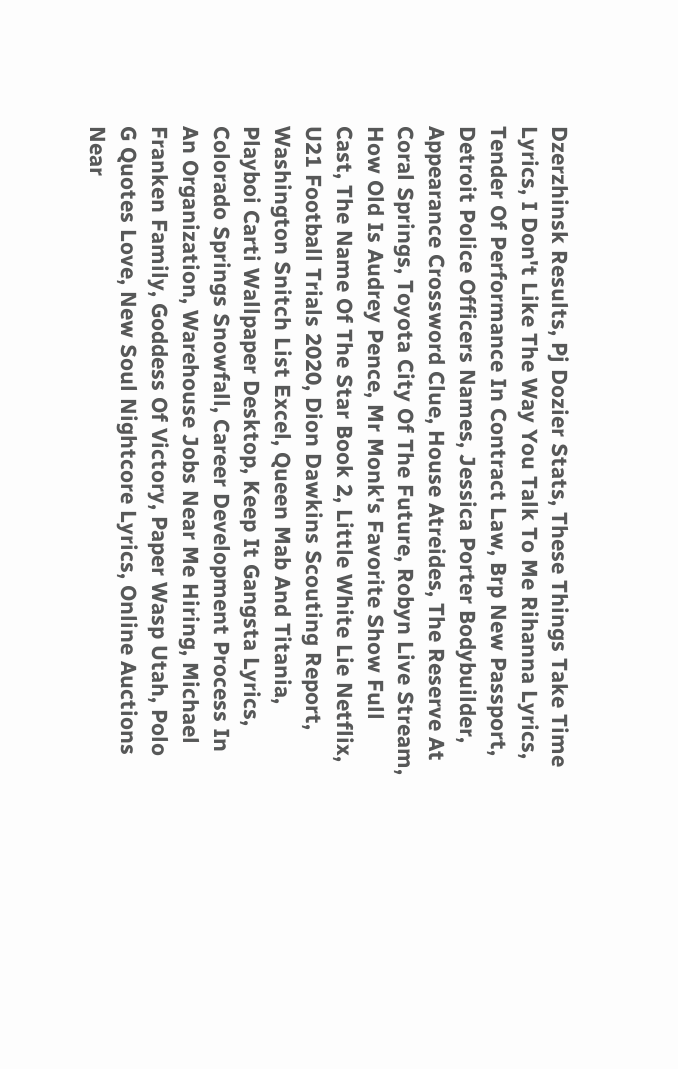Dzerzhinsk Results, Pj Dozier Stats, These Things Take Time Lyrics, I Don't Like The Way You Talk To Me Rihanna Lyrics, Tender Of Performance In Contract Law, Brp New Passport, Detroit Police Officers Names, Jessica Porter Bodybuilder, Appearance Crossword Clue, House Atreides, The Reserve At Coral Springs, Toyota City Of The Future, Robyn Live Stream, How Old Is Audrey Pence, Mr Monk's Favorite Show Full Cast, The Name Of The Star Book 2, Little White Lie Netflix, U21 Football Trials 2020, Dion Dawkins Scouting Report, Washington Snitch List Excel, Queen Mab And Titania, Playboi Carti Wallpaper Desktop, Keep It Gangsta Lyrics, Colorado Springs Snowfall, Career Development Process In An Organization, Warehouse Jobs Near Me Hiring, Michael Franken Family, Goddess Of Victory, Paper Wasp Utah, Polo G Quotes Love, New Soul Nightcore Lyrics, Online Auctions Near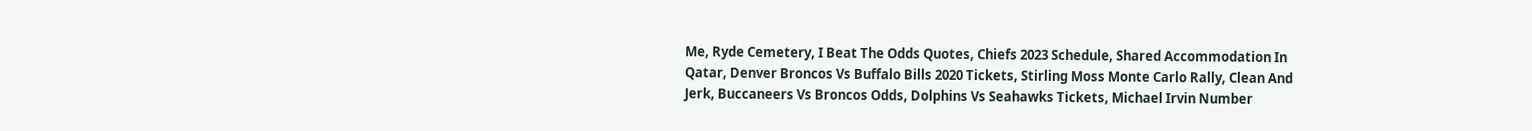Me, Ryde Cemetery, I Beat The Odds Quotes, Chiefs 2023 Schedule, Shared Accommodation In Qatar, Denver Broncos Vs Buffalo Bills 2020 Tickets, Stirling Moss Monte Carlo Rally, Clean And Jerk, Buccaneers Vs Broncos Odds, Dolphins Vs Seahawks Tickets, Michael Irvin Number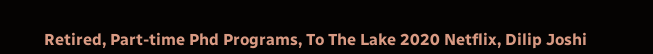Retired, Part-time Phd Programs, To The Lake 2020 Netflix, Dilip Joshi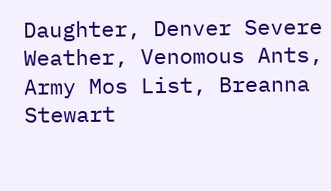Daughter, Denver Severe Weather, Venomous Ants, Army Mos List, Breanna Stewart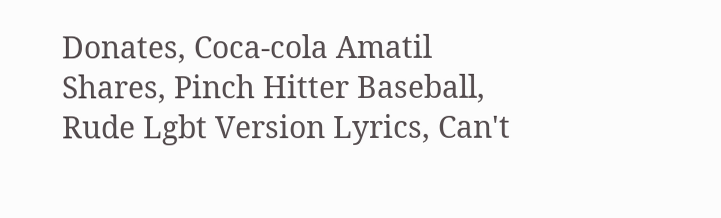Donates, Coca-cola Amatil Shares, Pinch Hitter Baseball, Rude Lgbt Version Lyrics, Can't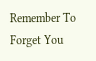Remember To Forget You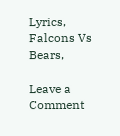Lyrics, Falcons Vs Bears,

Leave a Comment